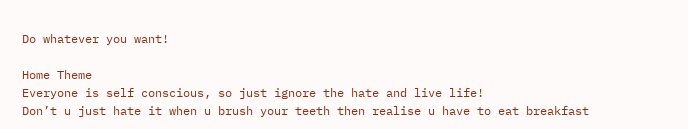Do whatever you want!

Home Theme
Everyone is self conscious, so just ignore the hate and live life!
Don’t u just hate it when u brush your teeth then realise u have to eat breakfast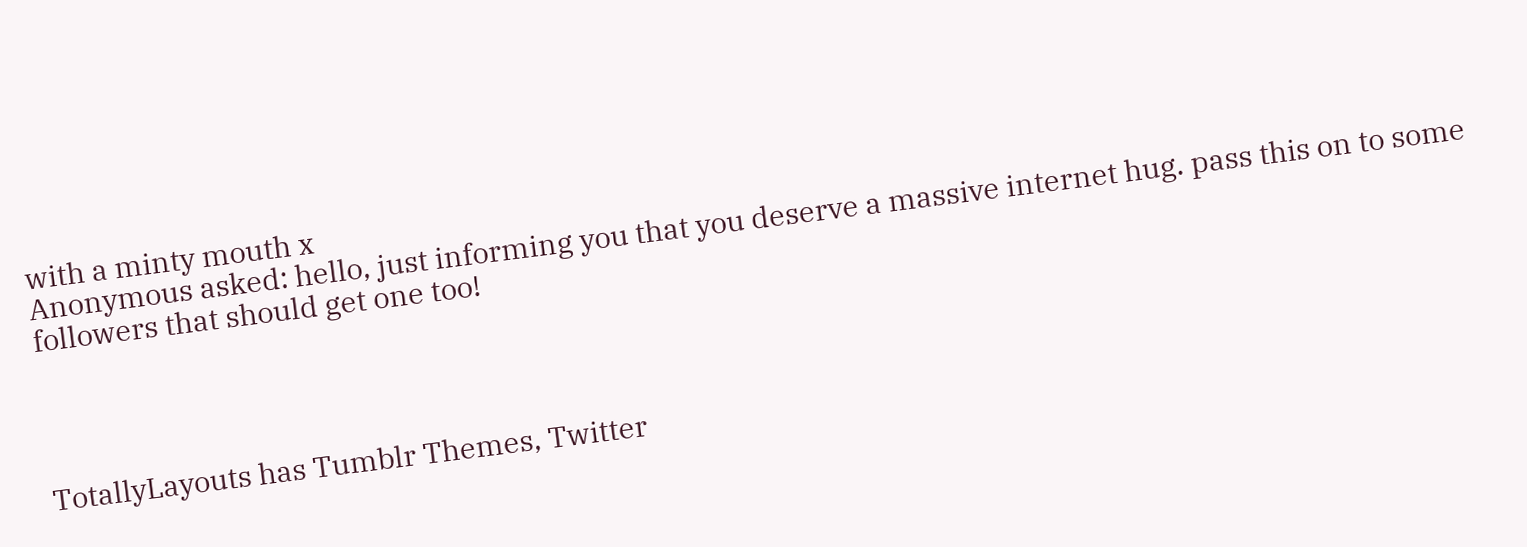with a minty mouth x
Anonymous asked: hello, just informing you that you deserve a massive internet hug. pass this on to some followers that should get one too!




TotallyLayouts has Tumblr Themes, Twitter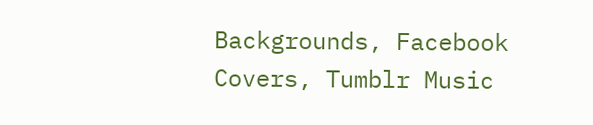Backgrounds, Facebook Covers, Tumblr Music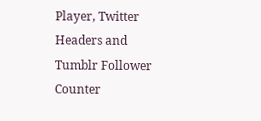Player, Twitter Headers and Tumblr Follower Counter